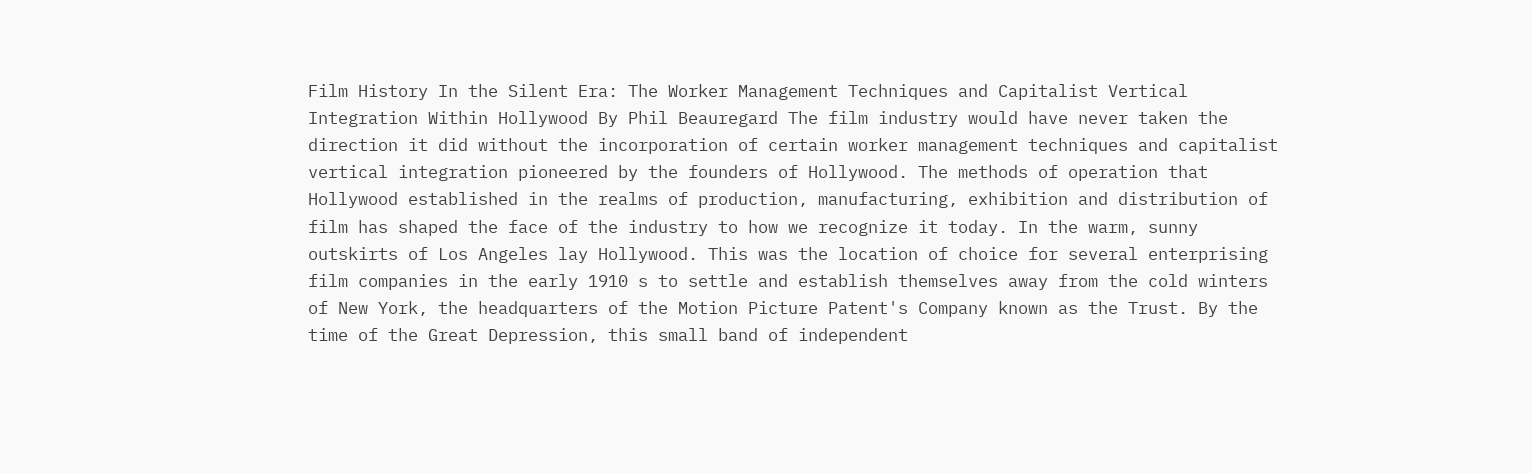Film History In the Silent Era: The Worker Management Techniques and Capitalist Vertical Integration Within Hollywood By Phil Beauregard The film industry would have never taken the direction it did without the incorporation of certain worker management techniques and capitalist vertical integration pioneered by the founders of Hollywood. The methods of operation that Hollywood established in the realms of production, manufacturing, exhibition and distribution of film has shaped the face of the industry to how we recognize it today. In the warm, sunny outskirts of Los Angeles lay Hollywood. This was the location of choice for several enterprising film companies in the early 1910 s to settle and establish themselves away from the cold winters of New York, the headquarters of the Motion Picture Patent's Company known as the Trust. By the time of the Great Depression, this small band of independent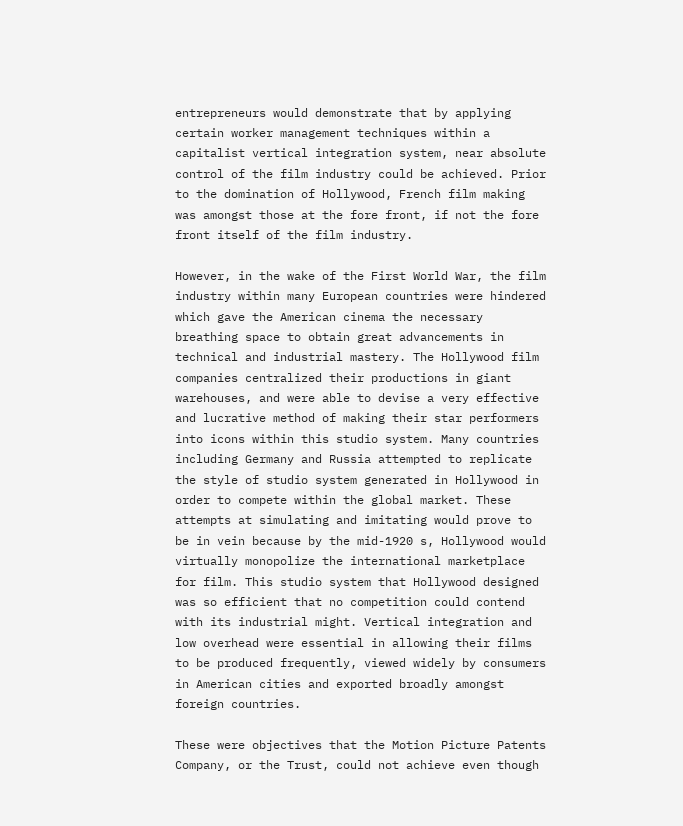entrepreneurs would demonstrate that by applying certain worker management techniques within a capitalist vertical integration system, near absolute control of the film industry could be achieved. Prior to the domination of Hollywood, French film making was amongst those at the fore front, if not the fore front itself of the film industry.

However, in the wake of the First World War, the film industry within many European countries were hindered which gave the American cinema the necessary breathing space to obtain great advancements in technical and industrial mastery. The Hollywood film companies centralized their productions in giant warehouses, and were able to devise a very effective and lucrative method of making their star performers into icons within this studio system. Many countries including Germany and Russia attempted to replicate the style of studio system generated in Hollywood in order to compete within the global market. These attempts at simulating and imitating would prove to be in vein because by the mid-1920 s, Hollywood would virtually monopolize the international marketplace for film. This studio system that Hollywood designed was so efficient that no competition could contend with its industrial might. Vertical integration and low overhead were essential in allowing their films to be produced frequently, viewed widely by consumers in American cities and exported broadly amongst foreign countries.

These were objectives that the Motion Picture Patents Company, or the Trust, could not achieve even though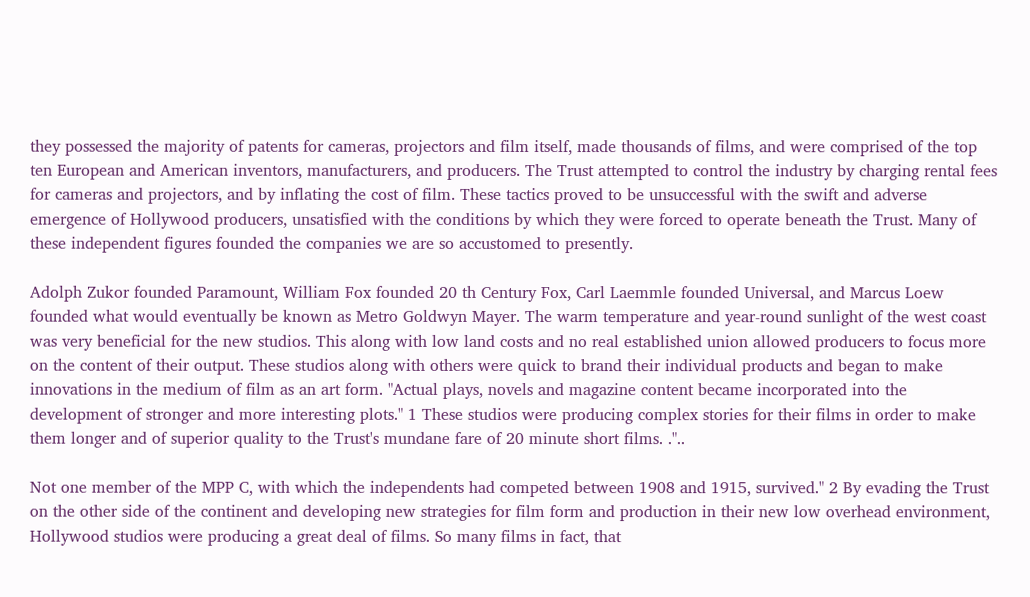they possessed the majority of patents for cameras, projectors and film itself, made thousands of films, and were comprised of the top ten European and American inventors, manufacturers, and producers. The Trust attempted to control the industry by charging rental fees for cameras and projectors, and by inflating the cost of film. These tactics proved to be unsuccessful with the swift and adverse emergence of Hollywood producers, unsatisfied with the conditions by which they were forced to operate beneath the Trust. Many of these independent figures founded the companies we are so accustomed to presently.

Adolph Zukor founded Paramount, William Fox founded 20 th Century Fox, Carl Laemmle founded Universal, and Marcus Loew founded what would eventually be known as Metro Goldwyn Mayer. The warm temperature and year-round sunlight of the west coast was very beneficial for the new studios. This along with low land costs and no real established union allowed producers to focus more on the content of their output. These studios along with others were quick to brand their individual products and began to make innovations in the medium of film as an art form. "Actual plays, novels and magazine content became incorporated into the development of stronger and more interesting plots." 1 These studios were producing complex stories for their films in order to make them longer and of superior quality to the Trust's mundane fare of 20 minute short films. ."..

Not one member of the MPP C, with which the independents had competed between 1908 and 1915, survived." 2 By evading the Trust on the other side of the continent and developing new strategies for film form and production in their new low overhead environment, Hollywood studios were producing a great deal of films. So many films in fact, that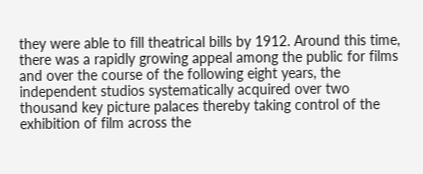they were able to fill theatrical bills by 1912. Around this time, there was a rapidly growing appeal among the public for films and over the course of the following eight years, the independent studios systematically acquired over two thousand key picture palaces thereby taking control of the exhibition of film across the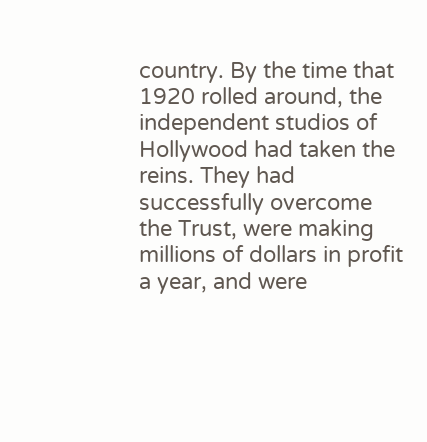country. By the time that 1920 rolled around, the independent studios of Hollywood had taken the reins. They had successfully overcome the Trust, were making millions of dollars in profit a year, and were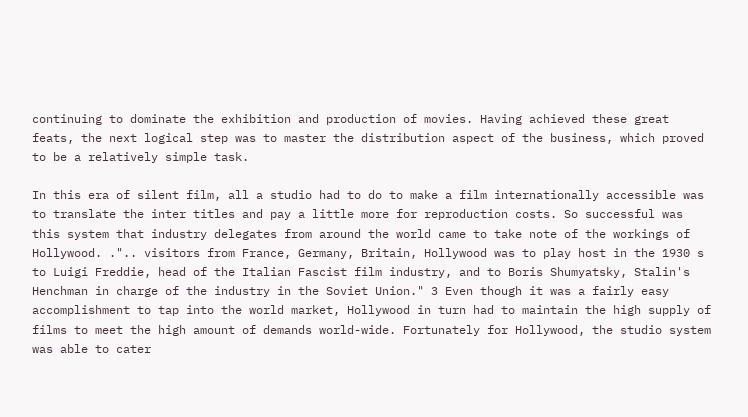continuing to dominate the exhibition and production of movies. Having achieved these great feats, the next logical step was to master the distribution aspect of the business, which proved to be a relatively simple task.

In this era of silent film, all a studio had to do to make a film internationally accessible was to translate the inter titles and pay a little more for reproduction costs. So successful was this system that industry delegates from around the world came to take note of the workings of Hollywood. .".. visitors from France, Germany, Britain, Hollywood was to play host in the 1930 s to Luigi Freddie, head of the Italian Fascist film industry, and to Boris Shumyatsky, Stalin's Henchman in charge of the industry in the Soviet Union." 3 Even though it was a fairly easy accomplishment to tap into the world market, Hollywood in turn had to maintain the high supply of films to meet the high amount of demands world-wide. Fortunately for Hollywood, the studio system was able to cater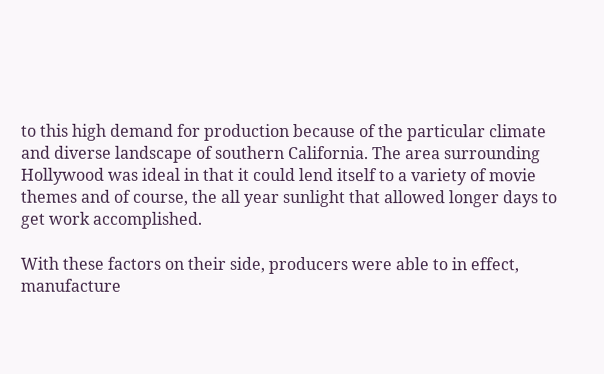to this high demand for production because of the particular climate and diverse landscape of southern California. The area surrounding Hollywood was ideal in that it could lend itself to a variety of movie themes and of course, the all year sunlight that allowed longer days to get work accomplished.

With these factors on their side, producers were able to in effect, manufacture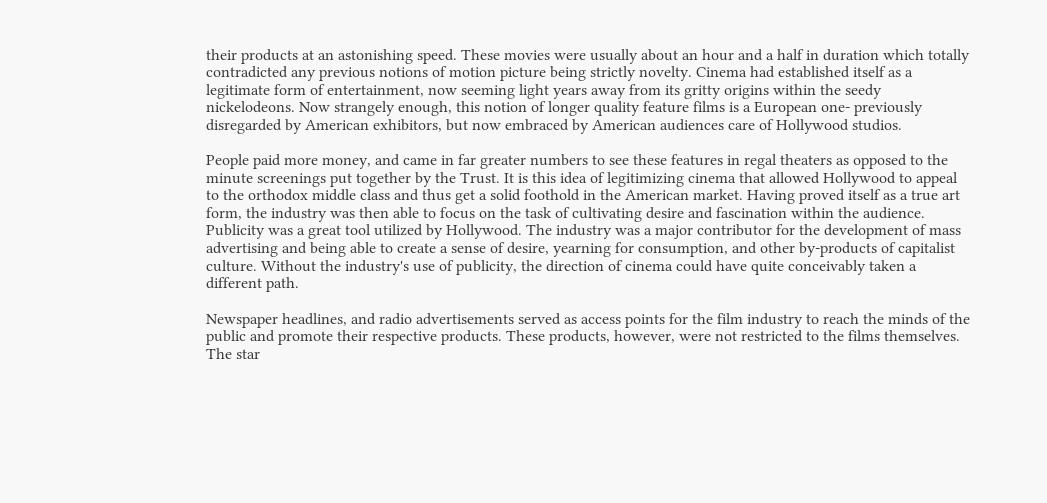their products at an astonishing speed. These movies were usually about an hour and a half in duration which totally contradicted any previous notions of motion picture being strictly novelty. Cinema had established itself as a legitimate form of entertainment, now seeming light years away from its gritty origins within the seedy nickelodeons. Now strangely enough, this notion of longer quality feature films is a European one- previously disregarded by American exhibitors, but now embraced by American audiences care of Hollywood studios.

People paid more money, and came in far greater numbers to see these features in regal theaters as opposed to the minute screenings put together by the Trust. It is this idea of legitimizing cinema that allowed Hollywood to appeal to the orthodox middle class and thus get a solid foothold in the American market. Having proved itself as a true art form, the industry was then able to focus on the task of cultivating desire and fascination within the audience. Publicity was a great tool utilized by Hollywood. The industry was a major contributor for the development of mass advertising and being able to create a sense of desire, yearning for consumption, and other by-products of capitalist culture. Without the industry's use of publicity, the direction of cinema could have quite conceivably taken a different path.

Newspaper headlines, and radio advertisements served as access points for the film industry to reach the minds of the public and promote their respective products. These products, however, were not restricted to the films themselves. The star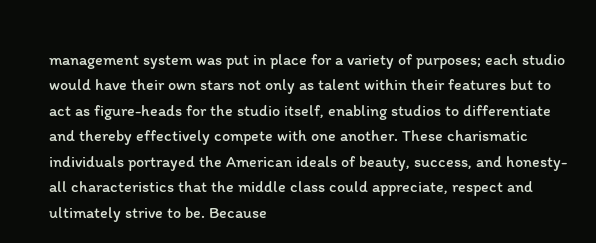management system was put in place for a variety of purposes; each studio would have their own stars not only as talent within their features but to act as figure-heads for the studio itself, enabling studios to differentiate and thereby effectively compete with one another. These charismatic individuals portrayed the American ideals of beauty, success, and honesty- all characteristics that the middle class could appreciate, respect and ultimately strive to be. Because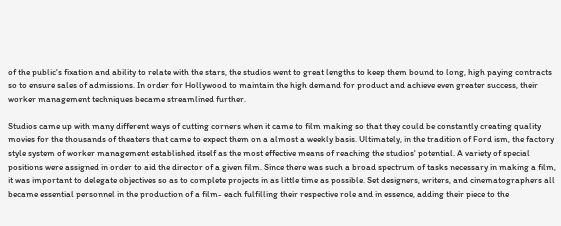of the public's fixation and ability to relate with the stars, the studios went to great lengths to keep them bound to long, high paying contracts so to ensure sales of admissions. In order for Hollywood to maintain the high demand for product and achieve even greater success, their worker management techniques became streamlined further.

Studios came up with many different ways of cutting corners when it came to film making so that they could be constantly creating quality movies for the thousands of theaters that came to expect them on a almost a weekly basis. Ultimately, in the tradition of Ford ism, the factory style system of worker management established itself as the most effective means of reaching the studios' potential. A variety of special positions were assigned in order to aid the director of a given film. Since there was such a broad spectrum of tasks necessary in making a film, it was important to delegate objectives so as to complete projects in as little time as possible. Set designers, writers, and cinematographers all became essential personnel in the production of a film- each fulfilling their respective role and in essence, adding their piece to the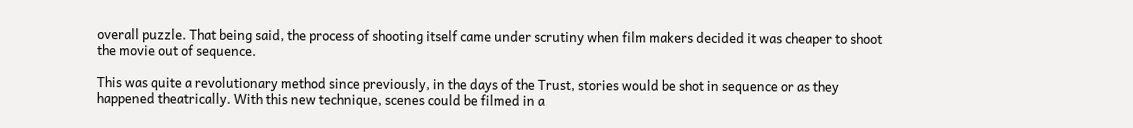overall puzzle. That being said, the process of shooting itself came under scrutiny when film makers decided it was cheaper to shoot the movie out of sequence.

This was quite a revolutionary method since previously, in the days of the Trust, stories would be shot in sequence or as they happened theatrically. With this new technique, scenes could be filmed in a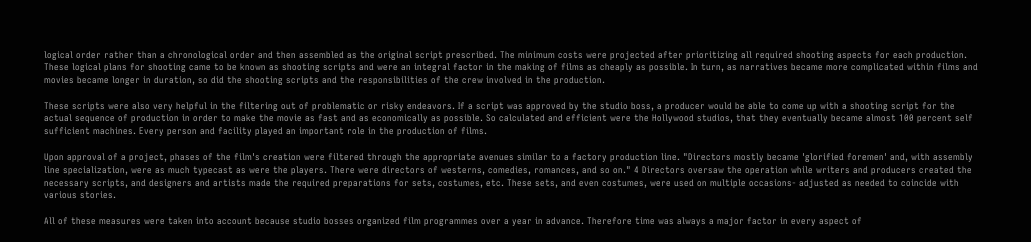logical order rather than a chronological order and then assembled as the original script prescribed. The minimum costs were projected after prioritizing all required shooting aspects for each production. These logical plans for shooting came to be known as shooting scripts and were an integral factor in the making of films as cheaply as possible. In turn, as narratives became more complicated within films and movies became longer in duration, so did the shooting scripts and the responsibilities of the crew involved in the production.

These scripts were also very helpful in the filtering out of problematic or risky endeavors. If a script was approved by the studio boss, a producer would be able to come up with a shooting script for the actual sequence of production in order to make the movie as fast and as economically as possible. So calculated and efficient were the Hollywood studios, that they eventually became almost 100 percent self sufficient machines. Every person and facility played an important role in the production of films.

Upon approval of a project, phases of the film's creation were filtered through the appropriate avenues similar to a factory production line. "Directors mostly became 'glorified foremen' and, with assembly line specialization, were as much typecast as were the players. There were directors of westerns, comedies, romances, and so on." 4 Directors oversaw the operation while writers and producers created the necessary scripts, and designers and artists made the required preparations for sets, costumes, etc. These sets, and even costumes, were used on multiple occasions- adjusted as needed to coincide with various stories.

All of these measures were taken into account because studio bosses organized film programmes over a year in advance. Therefore time was always a major factor in every aspect of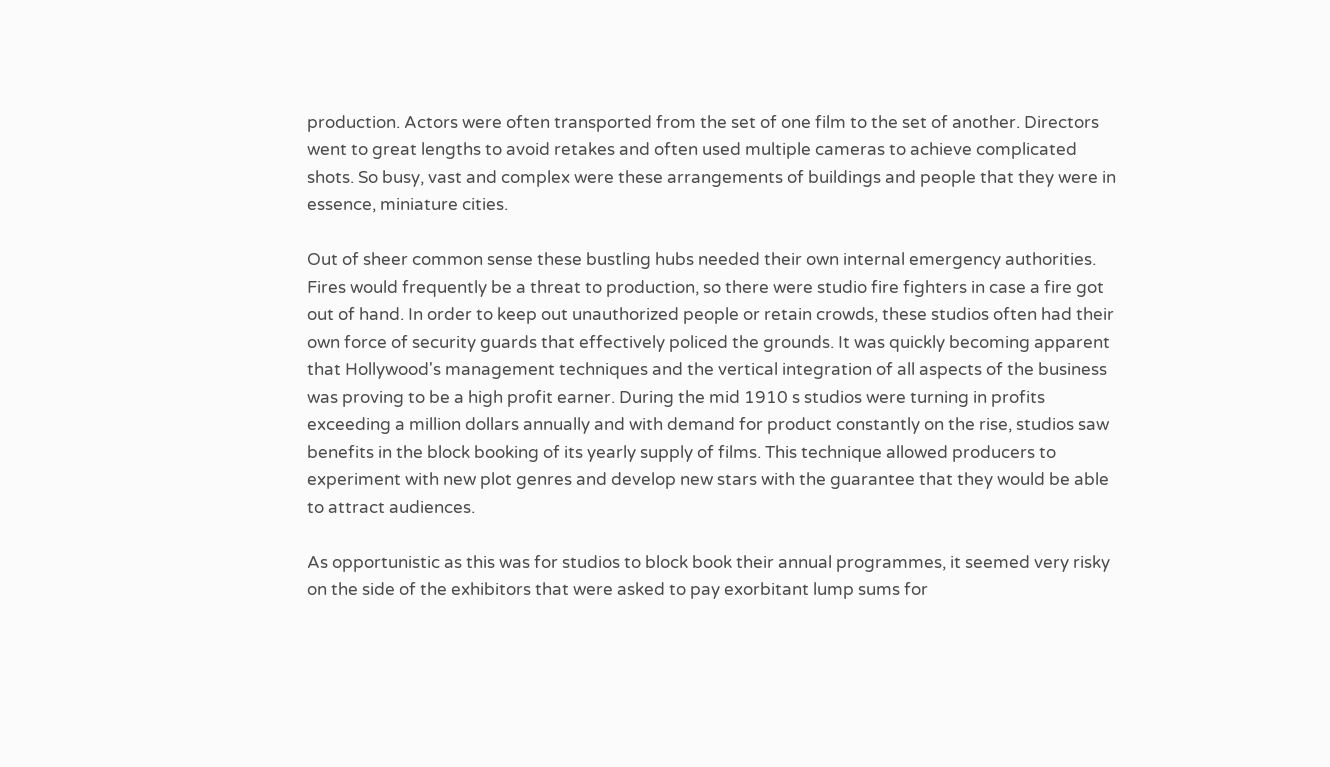production. Actors were often transported from the set of one film to the set of another. Directors went to great lengths to avoid retakes and often used multiple cameras to achieve complicated shots. So busy, vast and complex were these arrangements of buildings and people that they were in essence, miniature cities.

Out of sheer common sense these bustling hubs needed their own internal emergency authorities. Fires would frequently be a threat to production, so there were studio fire fighters in case a fire got out of hand. In order to keep out unauthorized people or retain crowds, these studios often had their own force of security guards that effectively policed the grounds. It was quickly becoming apparent that Hollywood's management techniques and the vertical integration of all aspects of the business was proving to be a high profit earner. During the mid 1910 s studios were turning in profits exceeding a million dollars annually and with demand for product constantly on the rise, studios saw benefits in the block booking of its yearly supply of films. This technique allowed producers to experiment with new plot genres and develop new stars with the guarantee that they would be able to attract audiences.

As opportunistic as this was for studios to block book their annual programmes, it seemed very risky on the side of the exhibitors that were asked to pay exorbitant lump sums for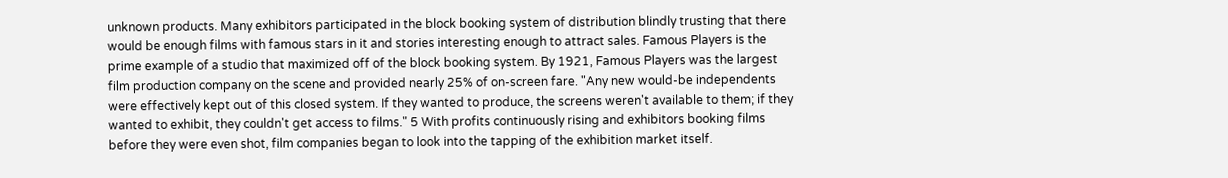unknown products. Many exhibitors participated in the block booking system of distribution blindly trusting that there would be enough films with famous stars in it and stories interesting enough to attract sales. Famous Players is the prime example of a studio that maximized off of the block booking system. By 1921, Famous Players was the largest film production company on the scene and provided nearly 25% of on-screen fare. "Any new would-be independents were effectively kept out of this closed system. If they wanted to produce, the screens weren't available to them; if they wanted to exhibit, they couldn't get access to films." 5 With profits continuously rising and exhibitors booking films before they were even shot, film companies began to look into the tapping of the exhibition market itself.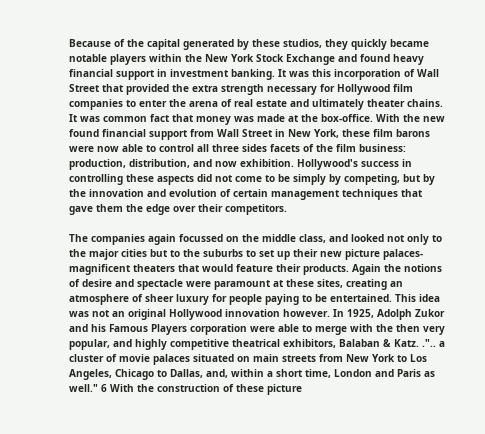Because of the capital generated by these studios, they quickly became notable players within the New York Stock Exchange and found heavy financial support in investment banking. It was this incorporation of Wall Street that provided the extra strength necessary for Hollywood film companies to enter the arena of real estate and ultimately theater chains. It was common fact that money was made at the box-office. With the new found financial support from Wall Street in New York, these film barons were now able to control all three sides facets of the film business: production, distribution, and now exhibition. Hollywood's success in controlling these aspects did not come to be simply by competing, but by the innovation and evolution of certain management techniques that gave them the edge over their competitors.

The companies again focussed on the middle class, and looked not only to the major cities but to the suburbs to set up their new picture palaces- magnificent theaters that would feature their products. Again the notions of desire and spectacle were paramount at these sites, creating an atmosphere of sheer luxury for people paying to be entertained. This idea was not an original Hollywood innovation however. In 1925, Adolph Zukor and his Famous Players corporation were able to merge with the then very popular, and highly competitive theatrical exhibitors, Balaban & Katz. .".. a cluster of movie palaces situated on main streets from New York to Los Angeles, Chicago to Dallas, and, within a short time, London and Paris as well." 6 With the construction of these picture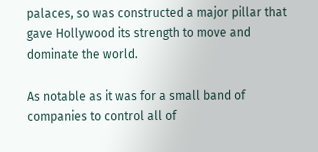palaces, so was constructed a major pillar that gave Hollywood its strength to move and dominate the world.

As notable as it was for a small band of companies to control all of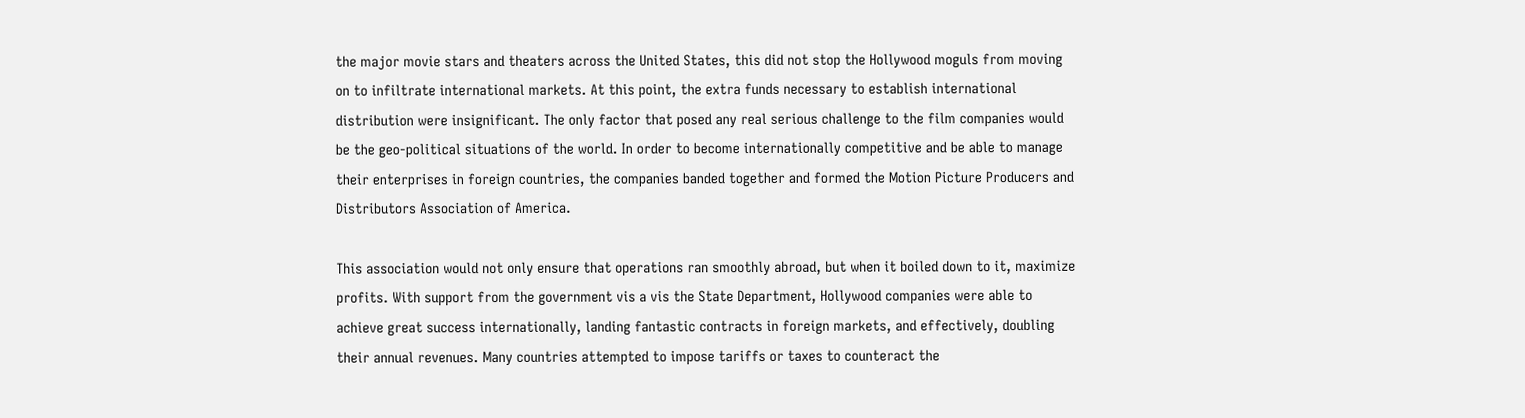the major movie stars and theaters across the United States, this did not stop the Hollywood moguls from moving on to infiltrate international markets. At this point, the extra funds necessary to establish international distribution were insignificant. The only factor that posed any real serious challenge to the film companies would be the geo-political situations of the world. In order to become internationally competitive and be able to manage their enterprises in foreign countries, the companies banded together and formed the Motion Picture Producers and Distributors Association of America.

This association would not only ensure that operations ran smoothly abroad, but when it boiled down to it, maximize profits. With support from the government vis a vis the State Department, Hollywood companies were able to achieve great success internationally, landing fantastic contracts in foreign markets, and effectively, doubling their annual revenues. Many countries attempted to impose tariffs or taxes to counteract the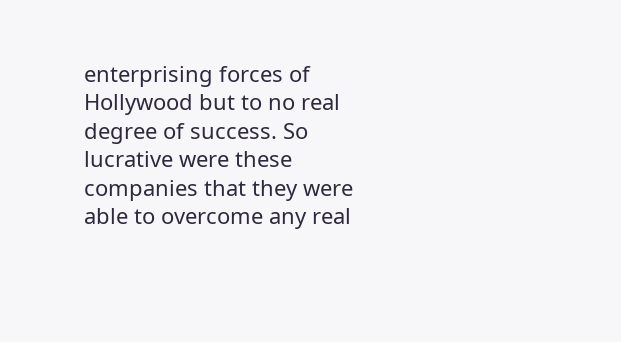enterprising forces of Hollywood but to no real degree of success. So lucrative were these companies that they were able to overcome any real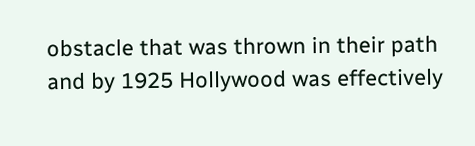obstacle that was thrown in their path and by 1925 Hollywood was effectively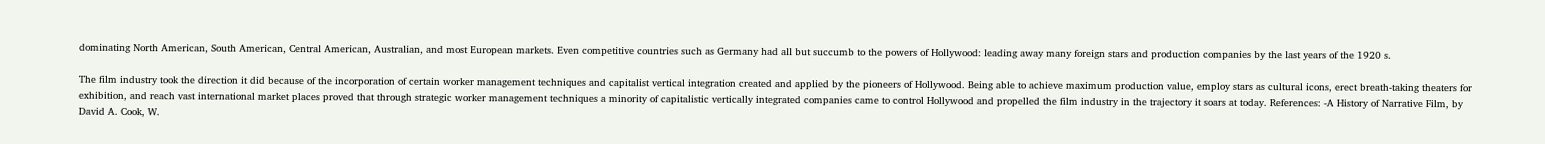dominating North American, South American, Central American, Australian, and most European markets. Even competitive countries such as Germany had all but succumb to the powers of Hollywood: leading away many foreign stars and production companies by the last years of the 1920 s.

The film industry took the direction it did because of the incorporation of certain worker management techniques and capitalist vertical integration created and applied by the pioneers of Hollywood. Being able to achieve maximum production value, employ stars as cultural icons, erect breath-taking theaters for exhibition, and reach vast international market places proved that through strategic worker management techniques a minority of capitalistic vertically integrated companies came to control Hollywood and propelled the film industry in the trajectory it soars at today. References: -A History of Narrative Film, by David A. Cook, W.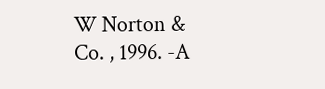W Norton & Co. , 1996. -A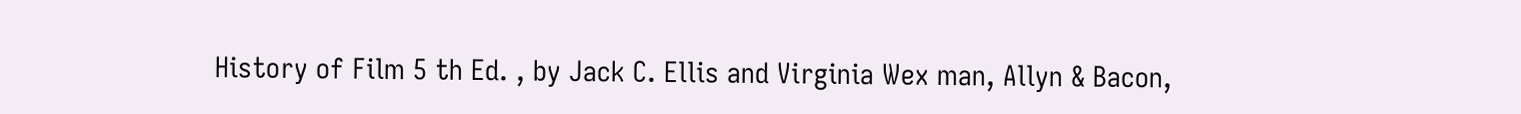History of Film 5 th Ed. , by Jack C. Ellis and Virginia Wex man, Allyn & Bacon,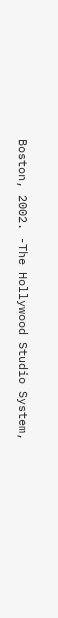Boston, 2002. -The Hollywood Studio System,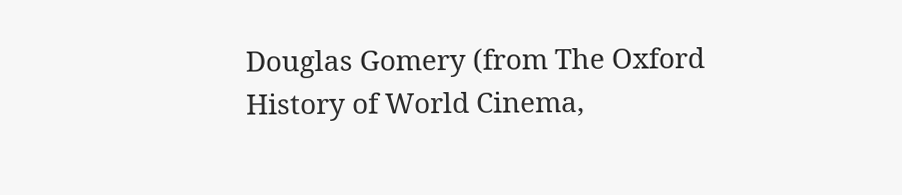Douglas Gomery (from The Oxford History of World Cinema,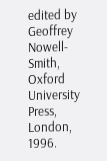edited by Geoffrey Nowell-Smith, Oxford University Press, London, 1996.